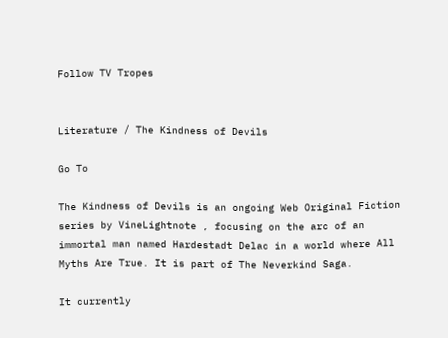Follow TV Tropes


Literature / The Kindness of Devils

Go To

The Kindness of Devils is an ongoing Web Original Fiction series by VineLightnote , focusing on the arc of an immortal man named Hardestadt Delac in a world where All Myths Are True. It is part of The Neverkind Saga.

It currently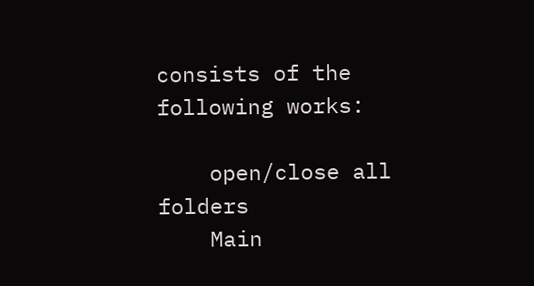consists of the following works:

    open/close all folders
    Main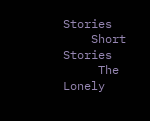Stories
    Short Stories
     The Lonely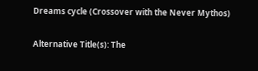Dreams cycle (Crossover with the Never Mythos)

Alternative Title(s): The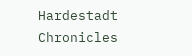Hardestadt Chronicles